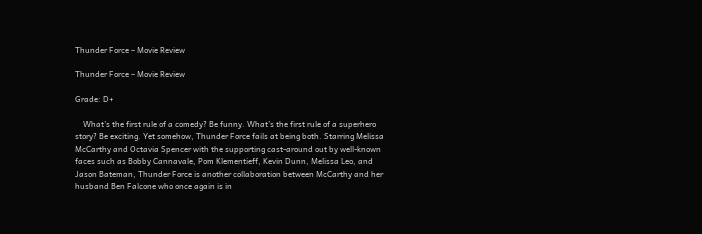Thunder Force – Movie Review

Thunder Force – Movie Review

Grade: D+

    What’s the first rule of a comedy? Be funny. What’s the first rule of a superhero story? Be exciting. Yet somehow, Thunder Force fails at being both. Starring Melissa McCarthy and Octavia Spencer with the supporting cast-around out by well-known faces such as Bobby Cannavale, Pom Klementieff, Kevin Dunn, Melissa Leo, and Jason Bateman, Thunder Force is another collaboration between McCarthy and her husband Ben Falcone who once again is in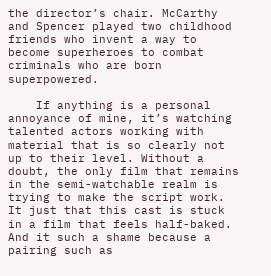the director’s chair. McCarthy and Spencer played two childhood friends who invent a way to become superheroes to combat criminals who are born superpowered.

    If anything is a personal annoyance of mine, it’s watching talented actors working with material that is so clearly not up to their level. Without a doubt, the only film that remains in the semi-watchable realm is trying to make the script work. It just that this cast is stuck in a film that feels half-baked. And it such a shame because a pairing such as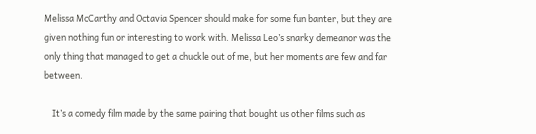Melissa McCarthy and Octavia Spencer should make for some fun banter, but they are given nothing fun or interesting to work with. Melissa Leo’s snarky demeanor was the only thing that managed to get a chuckle out of me, but her moments are few and far between.

    It’s a comedy film made by the same pairing that bought us other films such as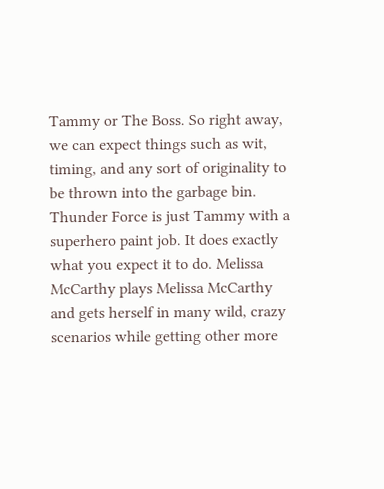Tammy or The Boss. So right away, we can expect things such as wit, timing, and any sort of originality to be thrown into the garbage bin. Thunder Force is just Tammy with a superhero paint job. It does exactly what you expect it to do. Melissa McCarthy plays Melissa McCarthy and gets herself in many wild, crazy scenarios while getting other more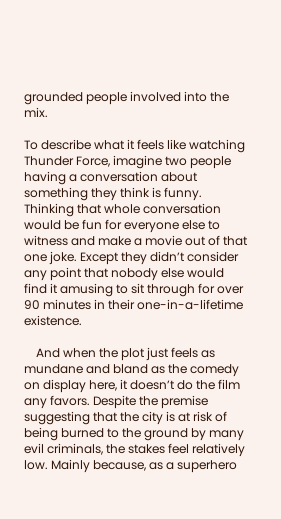grounded people involved into the mix.

To describe what it feels like watching Thunder Force, imagine two people having a conversation about something they think is funny. Thinking that whole conversation would be fun for everyone else to witness and make a movie out of that one joke. Except they didn’t consider any point that nobody else would find it amusing to sit through for over 90 minutes in their one-in-a-lifetime existence.

    And when the plot just feels as mundane and bland as the comedy on display here, it doesn’t do the film any favors. Despite the premise suggesting that the city is at risk of being burned to the ground by many evil criminals, the stakes feel relatively low. Mainly because, as a superhero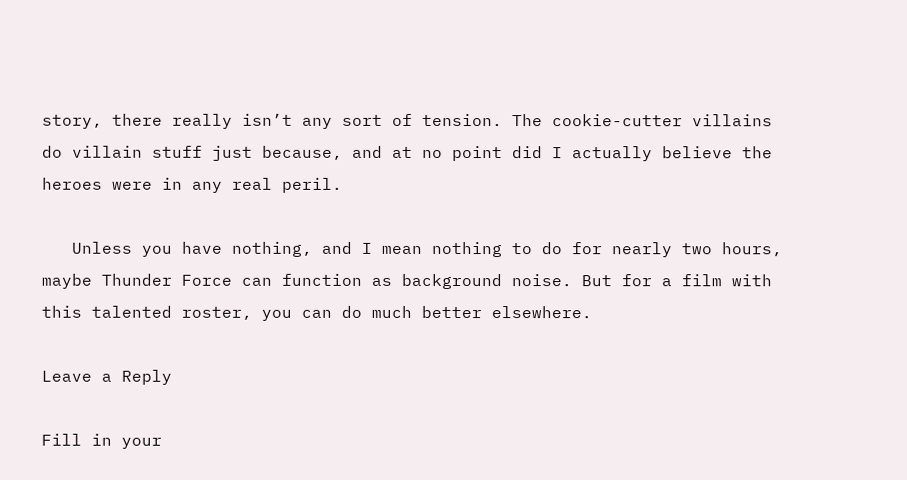story, there really isn’t any sort of tension. The cookie-cutter villains do villain stuff just because, and at no point did I actually believe the heroes were in any real peril.

   Unless you have nothing, and I mean nothing to do for nearly two hours, maybe Thunder Force can function as background noise. But for a film with this talented roster, you can do much better elsewhere.

Leave a Reply

Fill in your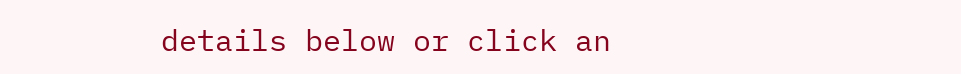details below or click an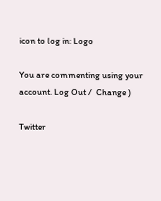icon to log in: Logo

You are commenting using your account. Log Out /  Change )

Twitter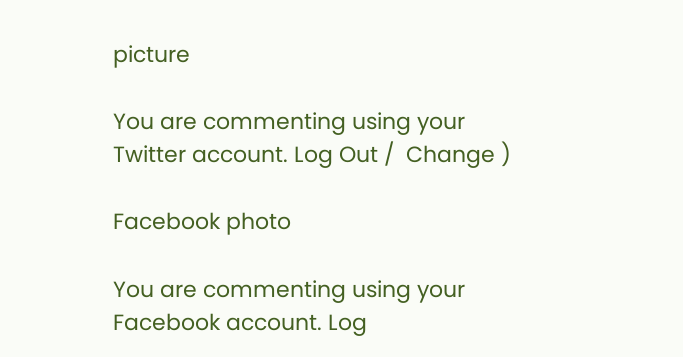picture

You are commenting using your Twitter account. Log Out /  Change )

Facebook photo

You are commenting using your Facebook account. Log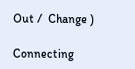Out /  Change )

Connecting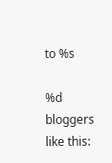to %s

%d bloggers like this: